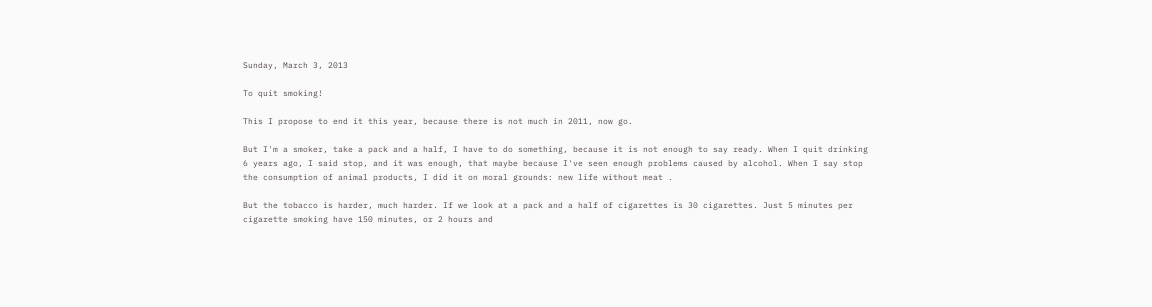Sunday, March 3, 2013

To quit smoking!

This I propose to end it this year, because there is not much in 2011, now go.

But I'm a smoker, take a pack and a half, I have to do something, because it is not enough to say ready. When I quit drinking 6 years ago, I said stop, and it was enough, that maybe because I've seen enough problems caused by alcohol. When I say stop the consumption of animal products, I did it on moral grounds: new life without meat .

But the tobacco is harder, much harder. If we look at a pack and a half of cigarettes is 30 cigarettes. Just 5 minutes per cigarette smoking have 150 minutes, or 2 hours and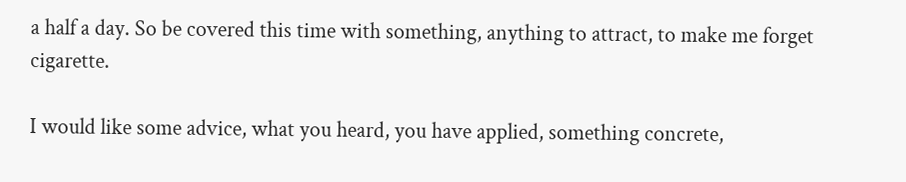a half a day. So be covered this time with something, anything to attract, to make me forget cigarette.

I would like some advice, what you heard, you have applied, something concrete,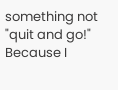something not "quit and go!" Because I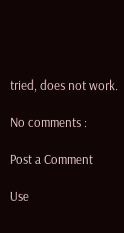tried, does not work.

No comments :

Post a Comment

Use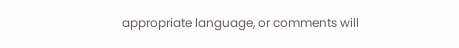appropriate language, or comments will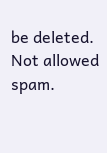be deleted. Not allowed spam.